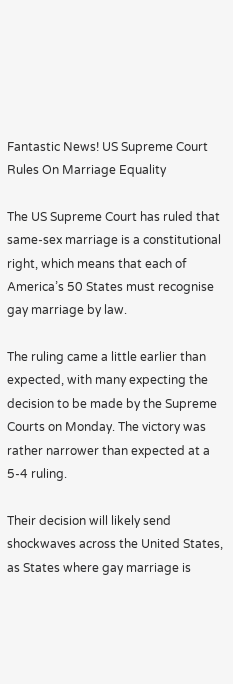Fantastic News! US Supreme Court Rules On Marriage Equality

The US Supreme Court has ruled that same-sex marriage is a constitutional right, which means that each of America’s 50 States must recognise gay marriage by law.

The ruling came a little earlier than expected, with many expecting the decision to be made by the Supreme Courts on Monday. The victory was rather narrower than expected at a 5-4 ruling.

Their decision will likely send shockwaves across the United States, as States where gay marriage is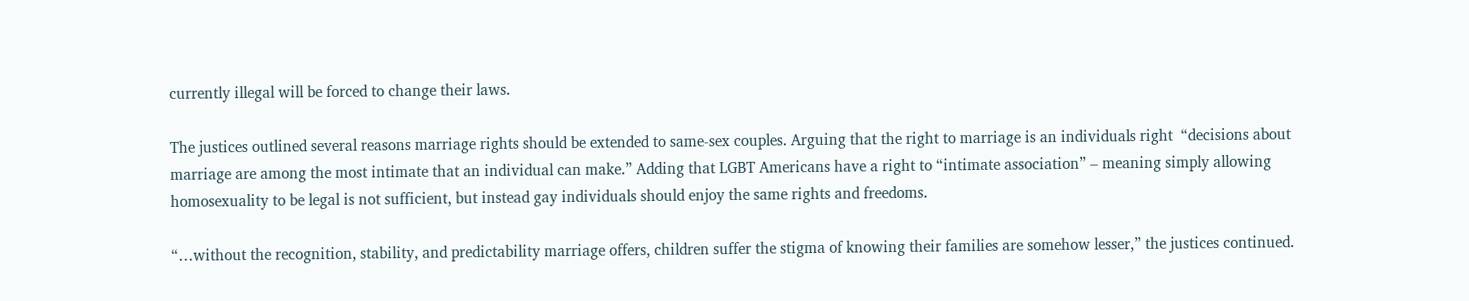currently illegal will be forced to change their laws.

The justices outlined several reasons marriage rights should be extended to same-sex couples. Arguing that the right to marriage is an individuals right  “decisions about marriage are among the most intimate that an individual can make.” Adding that LGBT Americans have a right to “intimate association” – meaning simply allowing homosexuality to be legal is not sufficient, but instead gay individuals should enjoy the same rights and freedoms.

“…without the recognition, stability, and predictability marriage offers, children suffer the stigma of knowing their families are somehow lesser,” the justices continued.